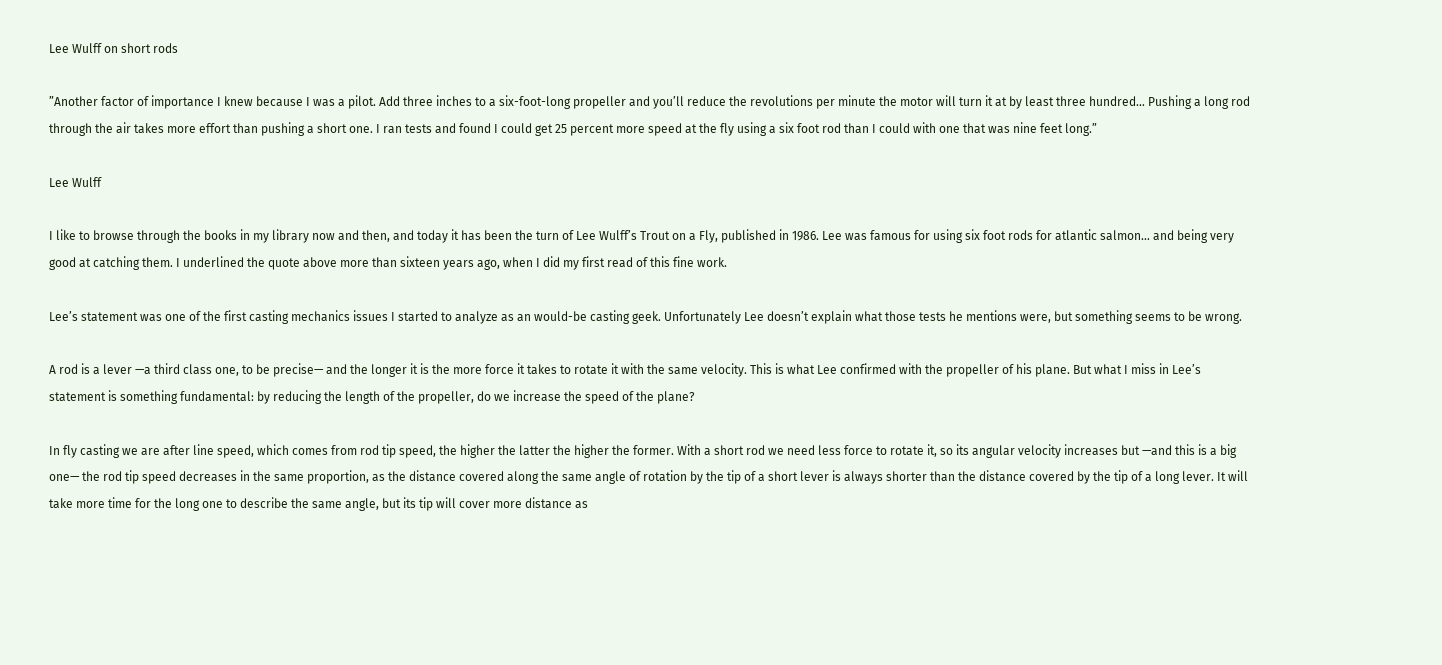Lee Wulff on short rods

”Another factor of importance I knew because I was a pilot. Add three inches to a six-foot-long propeller and you’ll reduce the revolutions per minute the motor will turn it at by least three hundred… Pushing a long rod through the air takes more effort than pushing a short one. I ran tests and found I could get 25 percent more speed at the fly using a six foot rod than I could with one that was nine feet long.”

Lee Wulff

I like to browse through the books in my library now and then, and today it has been the turn of Lee Wulff’s Trout on a Fly, published in 1986. Lee was famous for using six foot rods for atlantic salmon… and being very good at catching them. I underlined the quote above more than sixteen years ago, when I did my first read of this fine work.

Lee’s statement was one of the first casting mechanics issues I started to analyze as an would-be casting geek. Unfortunately Lee doesn’t explain what those tests he mentions were, but something seems to be wrong.

A rod is a lever —a third class one, to be precise— and the longer it is the more force it takes to rotate it with the same velocity. This is what Lee confirmed with the propeller of his plane. But what I miss in Lee’s statement is something fundamental: by reducing the length of the propeller, do we increase the speed of the plane?

In fly casting we are after line speed, which comes from rod tip speed, the higher the latter the higher the former. With a short rod we need less force to rotate it, so its angular velocity increases but —and this is a big one— the rod tip speed decreases in the same proportion, as the distance covered along the same angle of rotation by the tip of a short lever is always shorter than the distance covered by the tip of a long lever. It will take more time for the long one to describe the same angle, but its tip will cover more distance as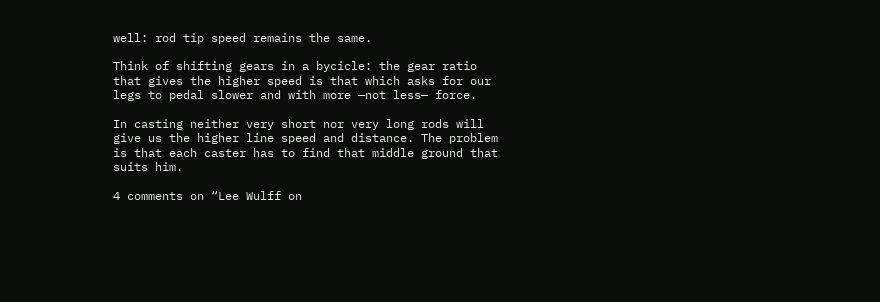well: rod tip speed remains the same.

Think of shifting gears in a bycicle: the gear ratio that gives the higher speed is that which asks for our legs to pedal slower and with more —not less— force.

In casting neither very short nor very long rods will give us the higher line speed and distance. The problem is that each caster has to find that middle ground that suits him.

4 comments on “Lee Wulff on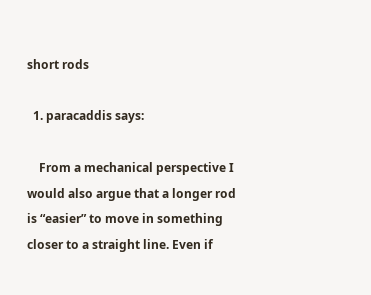short rods

  1. paracaddis says:

    From a mechanical perspective I would also argue that a longer rod is “easier” to move in something closer to a straight line. Even if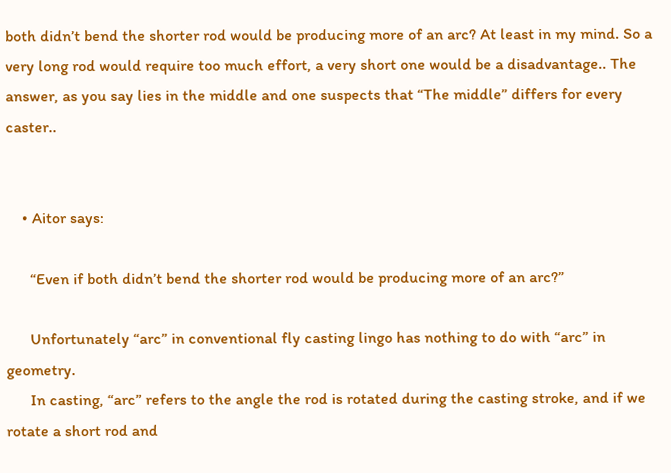both didn’t bend the shorter rod would be producing more of an arc? At least in my mind. So a very long rod would require too much effort, a very short one would be a disadvantage.. The answer, as you say lies in the middle and one suspects that “The middle” differs for every caster..


    • Aitor says:

      “Even if both didn’t bend the shorter rod would be producing more of an arc?”

      Unfortunately “arc” in conventional fly casting lingo has nothing to do with “arc” in geometry.
      In casting, “arc” refers to the angle the rod is rotated during the casting stroke, and if we rotate a short rod and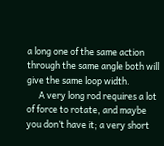a long one of the same action through the same angle both will give the same loop width.
      A very long rod requires a lot of force to rotate, and maybe you don’t have it; a very short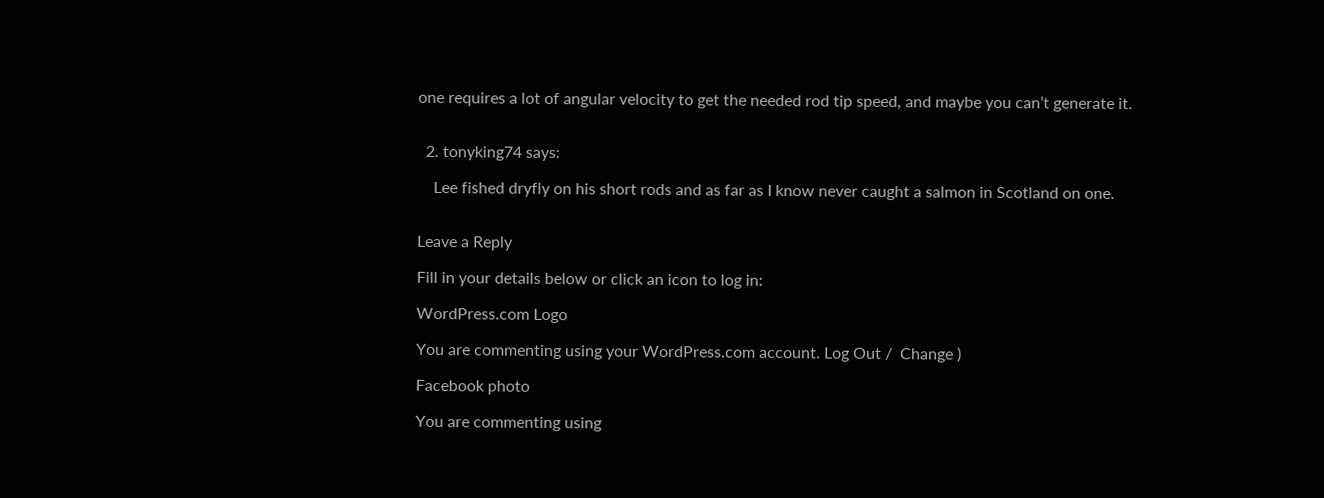one requires a lot of angular velocity to get the needed rod tip speed, and maybe you can’t generate it.


  2. tonyking74 says:

    Lee fished dryfly on his short rods and as far as I know never caught a salmon in Scotland on one.


Leave a Reply

Fill in your details below or click an icon to log in:

WordPress.com Logo

You are commenting using your WordPress.com account. Log Out /  Change )

Facebook photo

You are commenting using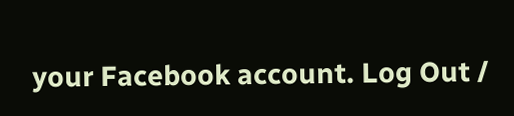your Facebook account. Log Out /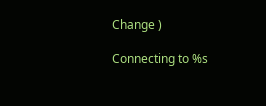Change )

Connecting to %s